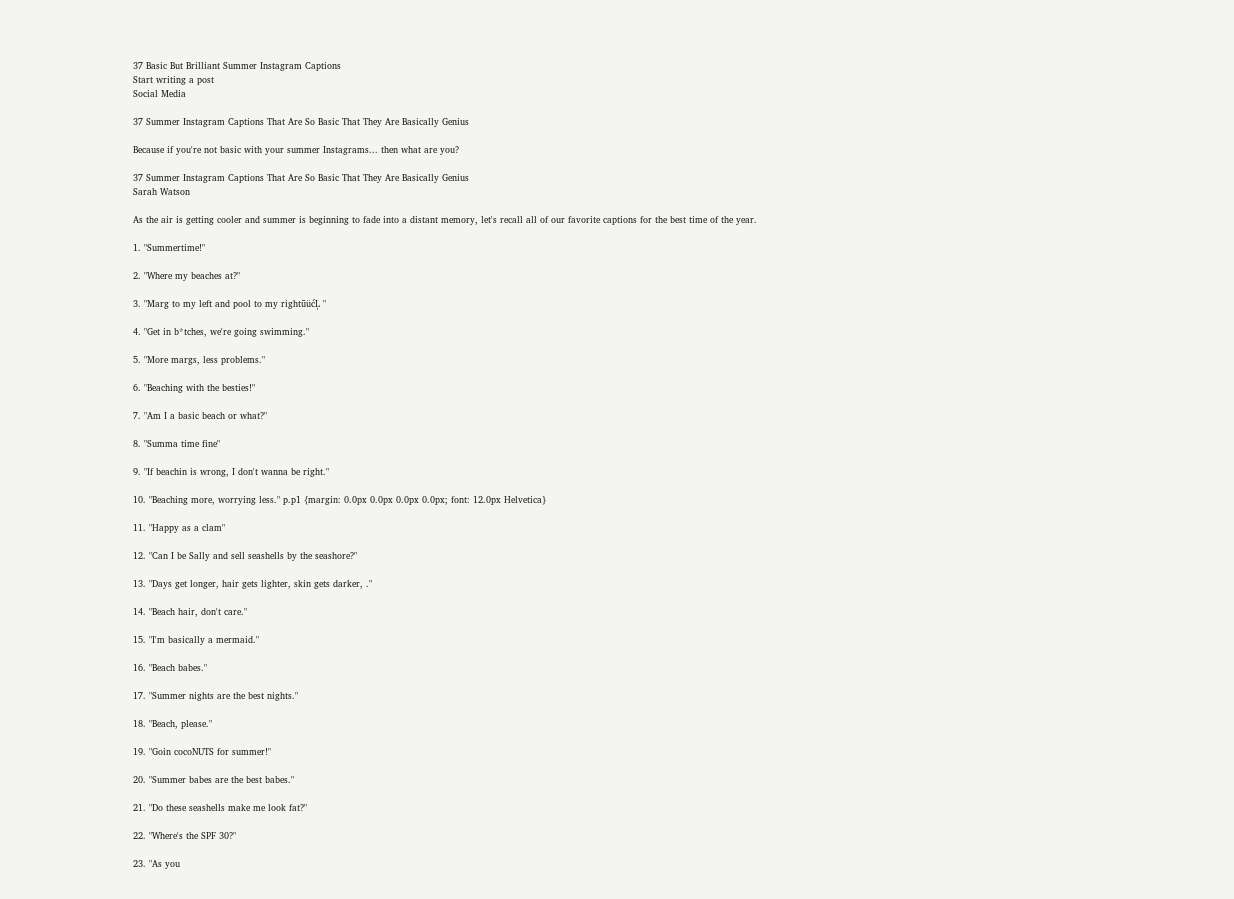37 Basic But Brilliant Summer Instagram Captions
Start writing a post
Social Media

37 Summer Instagram Captions That Are So Basic That They Are Basically Genius

Because if you're not basic with your summer Instagrams... then what are you?

37 Summer Instagram Captions That Are So Basic That They Are Basically Genius
Sarah Watson

As the air is getting cooler and summer is beginning to fade into a distant memory, let's recall all of our favorite captions for the best time of the year.

1. "Summertime!"

2. "Where my beaches at?"

3. "Marg to my left and pool to my rightūüćĻ "

4. "Get in b*tches, we're going swimming."

5. "More margs, less problems."

6. "Beaching with the besties!"

7. "Am I a basic beach or what?"

8. "Summa time fine"

9. "If beachin is wrong, I don't wanna be right."

10. "Beaching more, worrying less." p.p1 {margin: 0.0px 0.0px 0.0px 0.0px; font: 12.0px Helvetica}

11. "Happy as a clam"

12. "Can I be Sally and sell seashells by the seashore?"

13. "Days get longer, hair gets lighter, skin gets darker, ."

14. "Beach hair, don't care."

15. "I'm basically a mermaid."

16. "Beach babes."

17. "Summer nights are the best nights."

18. "Beach, please."

19. "Goin cocoNUTS for summer!"

20. "Summer babes are the best babes."

21. "Do these seashells make me look fat?"

22. "Where's the SPF 30?"

23. "As you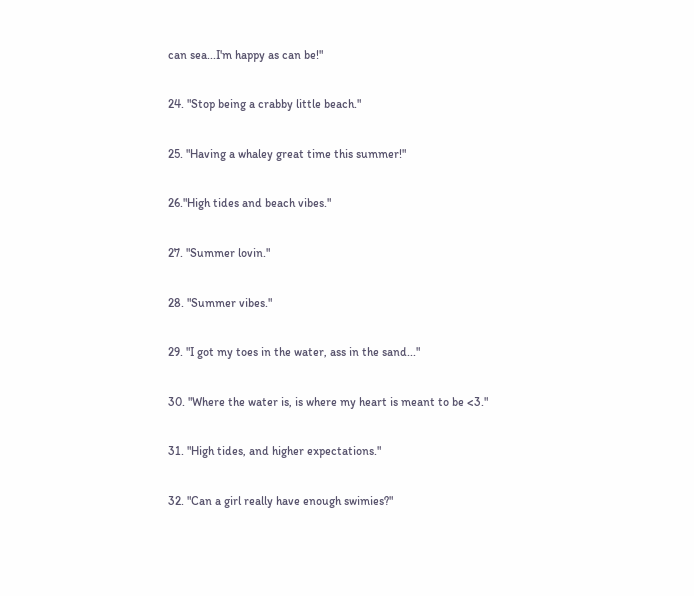can sea...I'm happy as can be!"

24. "Stop being a crabby little beach."

25. "Having a whaley great time this summer!"

26."High tides and beach vibes."

27. "Summer lovin."

28. "Summer vibes."

29. "I got my toes in the water, ass in the sand..."

30. "Where the water is, is where my heart is meant to be <3."

31. "High tides, and higher expectations."

32. "Can a girl really have enough swimies?"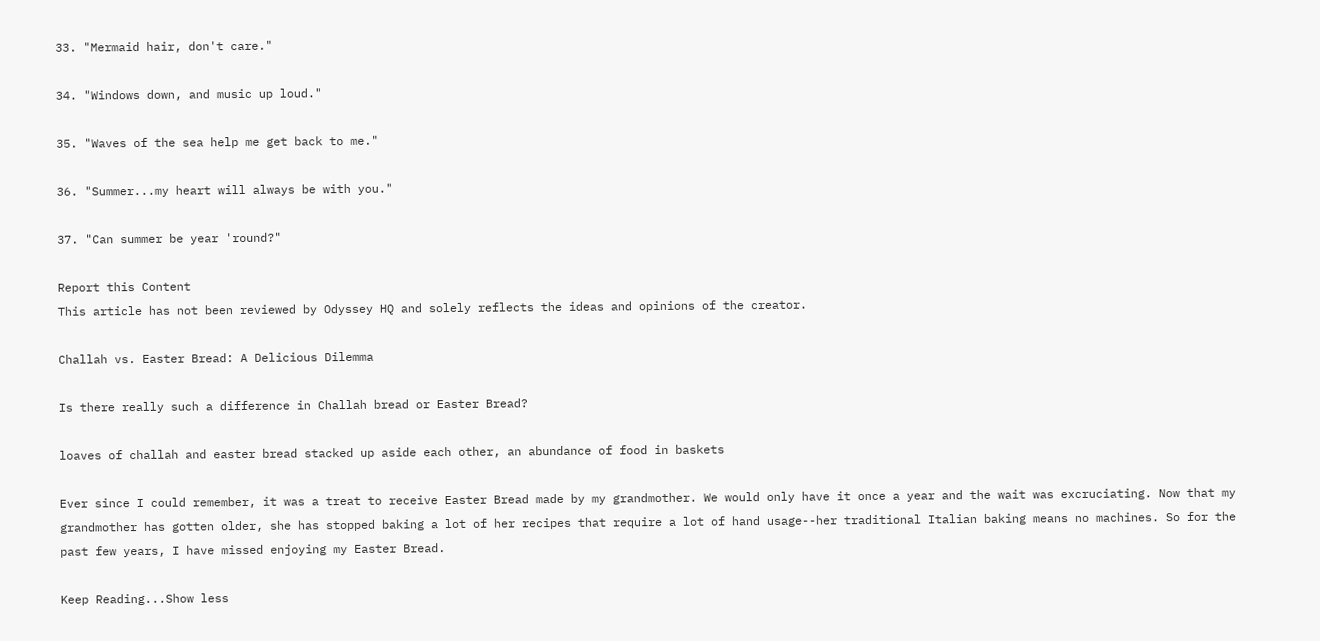33. "Mermaid hair, don't care."

34. "Windows down, and music up loud."

35. "Waves of the sea help me get back to me."

36. "Summer...my heart will always be with you."

37. "Can summer be year 'round?"

Report this Content
This article has not been reviewed by Odyssey HQ and solely reflects the ideas and opinions of the creator.

Challah vs. Easter Bread: A Delicious Dilemma

Is there really such a difference in Challah bread or Easter Bread?

loaves of challah and easter bread stacked up aside each other, an abundance of food in baskets

Ever since I could remember, it was a treat to receive Easter Bread made by my grandmother. We would only have it once a year and the wait was excruciating. Now that my grandmother has gotten older, she has stopped baking a lot of her recipes that require a lot of hand usage--her traditional Italian baking means no machines. So for the past few years, I have missed enjoying my Easter Bread.

Keep Reading...Show less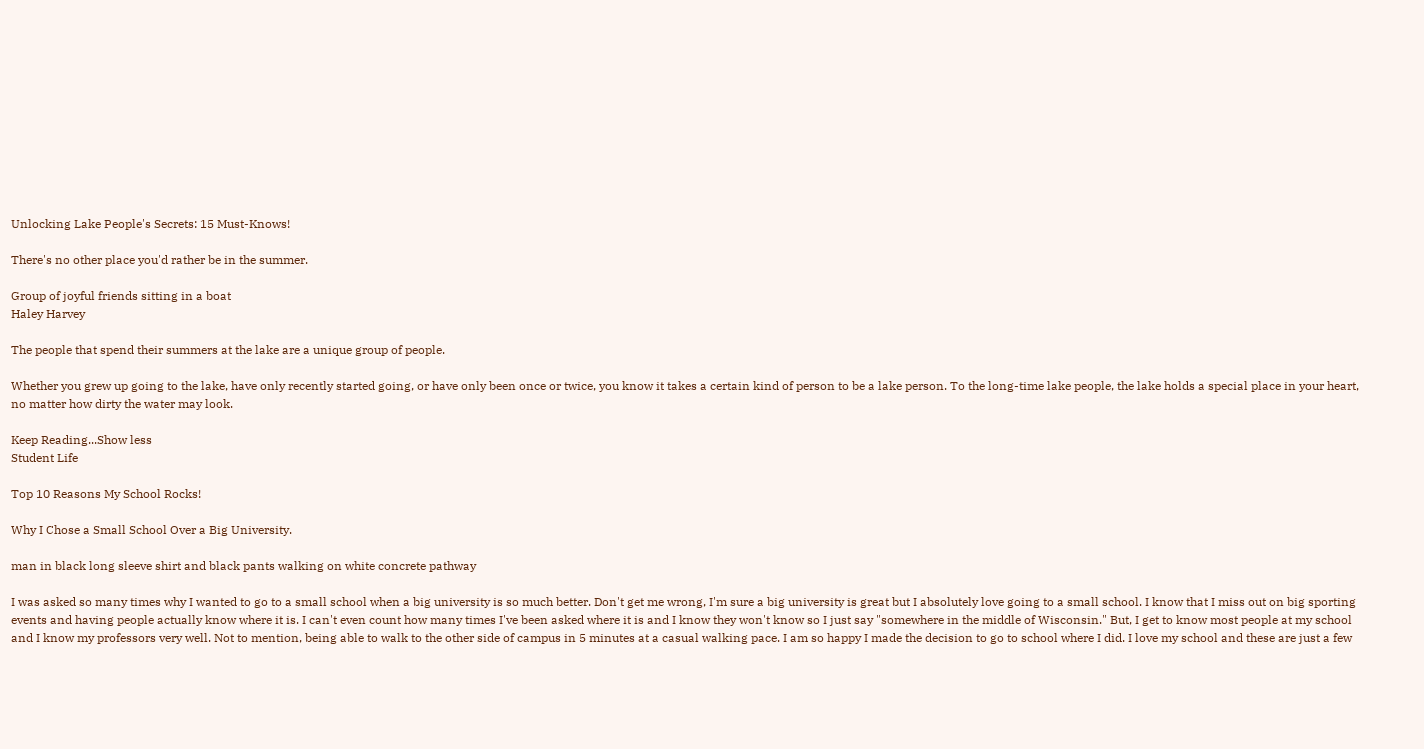Unlocking Lake People's Secrets: 15 Must-Knows!

There's no other place you'd rather be in the summer.

Group of joyful friends sitting in a boat
Haley Harvey

The people that spend their summers at the lake are a unique group of people.

Whether you grew up going to the lake, have only recently started going, or have only been once or twice, you know it takes a certain kind of person to be a lake person. To the long-time lake people, the lake holds a special place in your heart, no matter how dirty the water may look.

Keep Reading...Show less
Student Life

Top 10 Reasons My School Rocks!

Why I Chose a Small School Over a Big University.

man in black long sleeve shirt and black pants walking on white concrete pathway

I was asked so many times why I wanted to go to a small school when a big university is so much better. Don't get me wrong, I'm sure a big university is great but I absolutely love going to a small school. I know that I miss out on big sporting events and having people actually know where it is. I can't even count how many times I've been asked where it is and I know they won't know so I just say "somewhere in the middle of Wisconsin." But, I get to know most people at my school and I know my professors very well. Not to mention, being able to walk to the other side of campus in 5 minutes at a casual walking pace. I am so happy I made the decision to go to school where I did. I love my school and these are just a few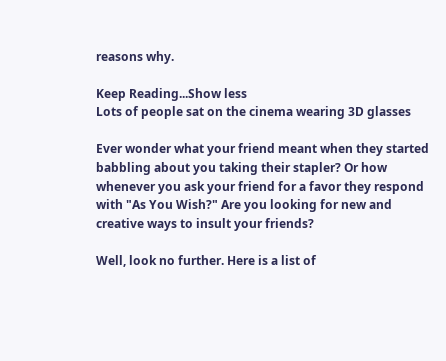reasons why.

Keep Reading...Show less
Lots of people sat on the cinema wearing 3D glasses

Ever wonder what your friend meant when they started babbling about you taking their stapler? Or how whenever you ask your friend for a favor they respond with "As You Wish?" Are you looking for new and creative ways to insult your friends?

Well, look no further. Here is a list of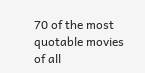70 of the most quotable movies of all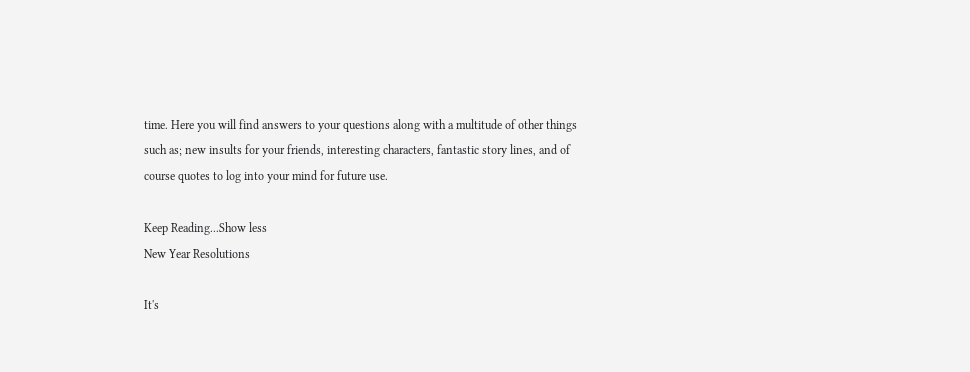time. Here you will find answers to your questions along with a multitude of other things such as; new insults for your friends, interesting characters, fantastic story lines, and of course quotes to log into your mind for future use.

Keep Reading...Show less
New Year Resolutions

It's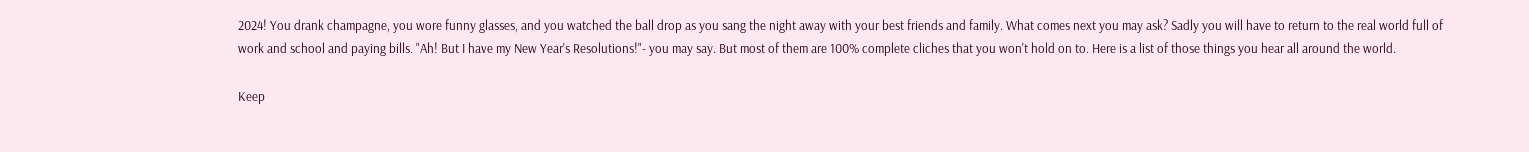2024! You drank champagne, you wore funny glasses, and you watched the ball drop as you sang the night away with your best friends and family. What comes next you may ask? Sadly you will have to return to the real world full of work and school and paying bills. "Ah! But I have my New Year's Resolutions!"- you may say. But most of them are 100% complete cliches that you won't hold on to. Here is a list of those things you hear all around the world.

Keep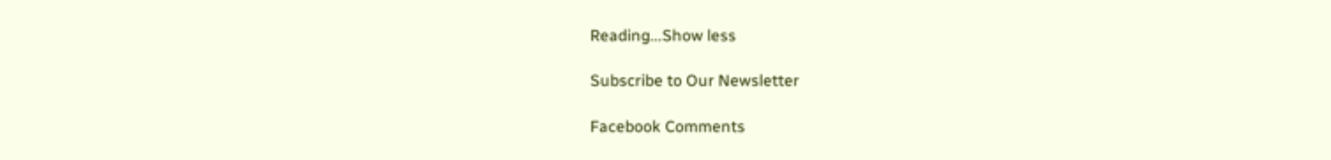Reading...Show less

Subscribe to Our Newsletter

Facebook Comments